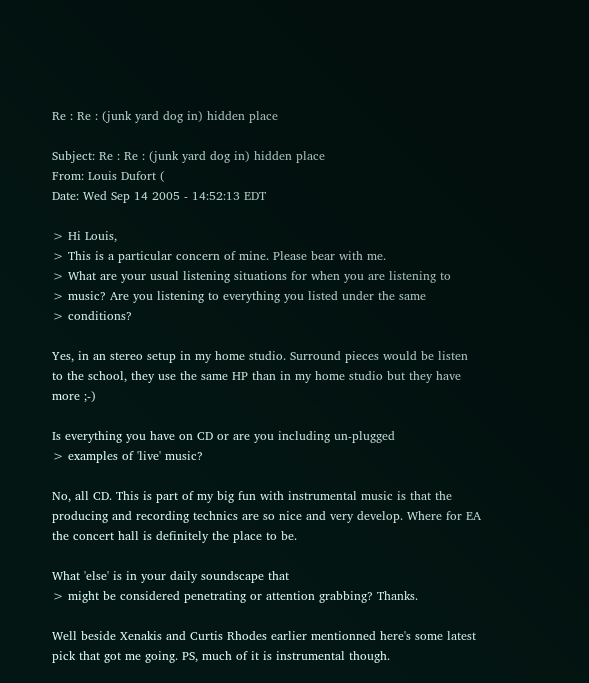Re : Re : (junk yard dog in) hidden place

Subject: Re : Re : (junk yard dog in) hidden place
From: Louis Dufort (
Date: Wed Sep 14 2005 - 14:52:13 EDT

> Hi Louis,
> This is a particular concern of mine. Please bear with me.
> What are your usual listening situations for when you are listening to
> music? Are you listening to everything you listed under the same
> conditions?

Yes, in an stereo setup in my home studio. Surround pieces would be listen
to the school, they use the same HP than in my home studio but they have
more ;-)

Is everything you have on CD or are you including un-plugged
> examples of 'live' music?

No, all CD. This is part of my big fun with instrumental music is that the
producing and recording technics are so nice and very develop. Where for EA
the concert hall is definitely the place to be.

What 'else' is in your daily soundscape that
> might be considered penetrating or attention grabbing? Thanks.

Well beside Xenakis and Curtis Rhodes earlier mentionned here's some latest
pick that got me going. PS, much of it is instrumental though.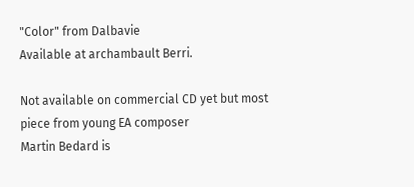"Color" from Dalbavie
Available at archambault Berri.

Not available on commercial CD yet but most piece from young EA composer
Martin Bedard is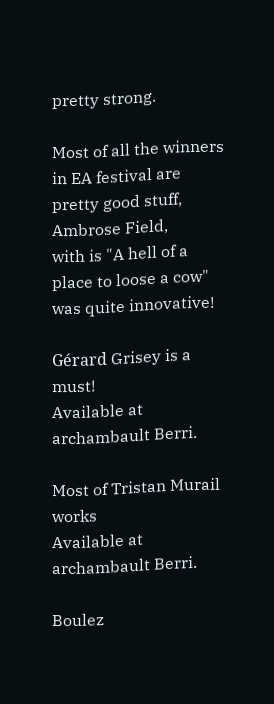pretty strong.

Most of all the winners in EA festival are pretty good stuff, Ambrose Field,
with is "A hell of a place to loose a cow" was quite innovative!

Gérard Grisey is a must!
Available at archambault Berri.

Most of Tristan Murail works
Available at archambault Berri.

Boulez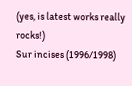(yes, is latest works really rocks!)
Sur incises (1996/1998)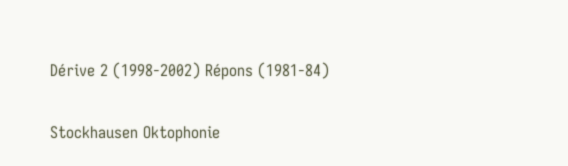Dérive 2 (1998-2002) Répons (1981-84)

Stockhausen Oktophonie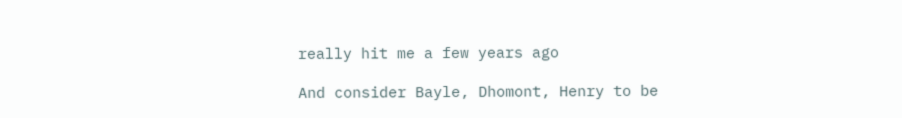really hit me a few years ago

And consider Bayle, Dhomont, Henry to be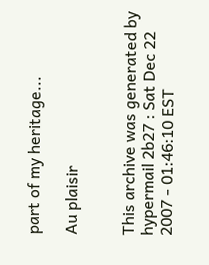part of my heritage...

Au plaisir


This archive was generated by hypermail 2b27 : Sat Dec 22 2007 - 01:46:10 EST